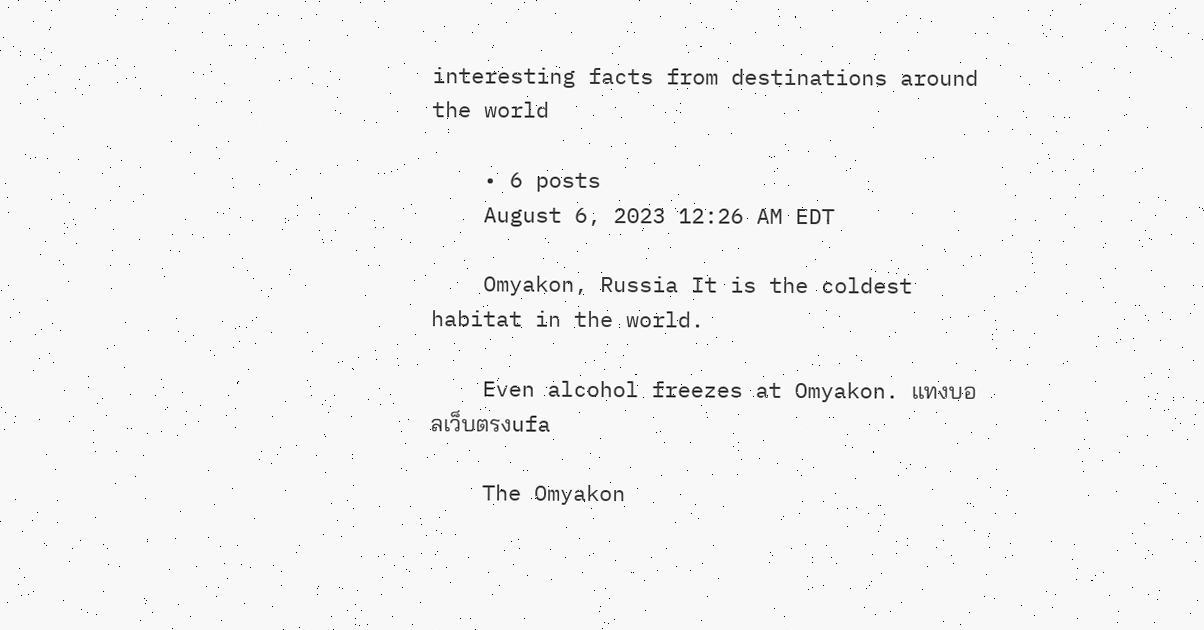interesting facts from destinations around the world

    • 6 posts
    August 6, 2023 12:26 AM EDT

    Omyakon, Russia It is the coldest habitat in the world.

    Even alcohol freezes at Omyakon. แทงบอลเว็บตรงufa

    The Omyakon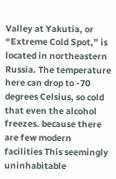Valley at Yakutia, or “Extreme Cold Spot,” is located in northeastern Russia. The temperature here can drop to -70 degrees Celsius, so cold that even the alcohol freezes. because there are few modern facilities This seemingly uninhabitable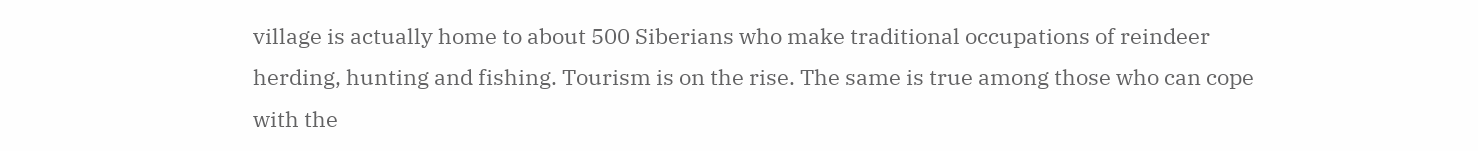village is actually home to about 500 Siberians who make traditional occupations of reindeer herding, hunting and fishing. Tourism is on the rise. The same is true among those who can cope with the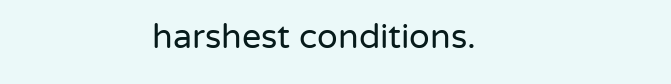harshest conditions.